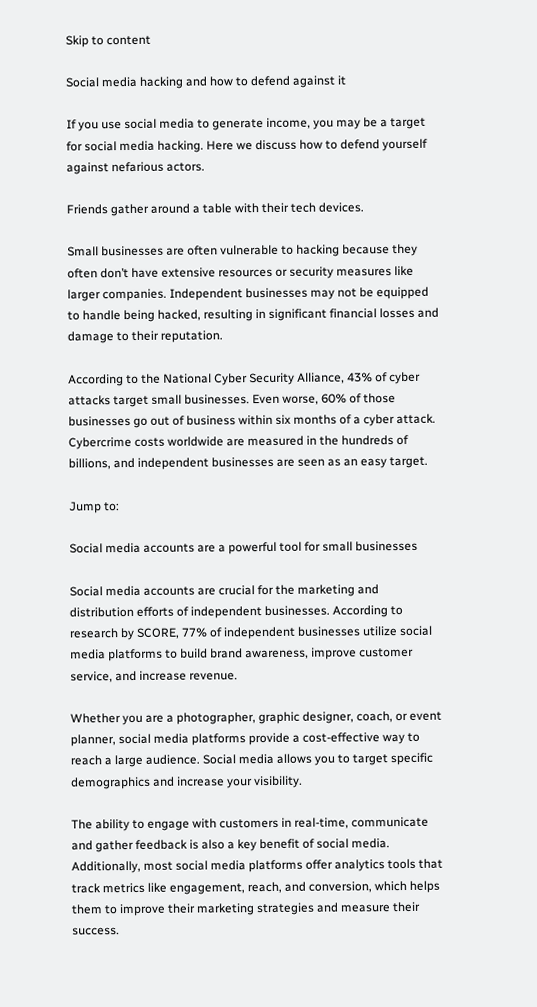Skip to content

Social media hacking and how to defend against it

If you use social media to generate income, you may be a target for social media hacking. Here we discuss how to defend yourself against nefarious actors.

Friends gather around a table with their tech devices.

Small businesses are often vulnerable to hacking because they often don’t have extensive resources or security measures like larger companies. Independent businesses may not be equipped to handle being hacked, resulting in significant financial losses and damage to their reputation.

According to the National Cyber Security Alliance, 43% of cyber attacks target small businesses. Even worse, 60% of those businesses go out of business within six months of a cyber attack. Cybercrime costs worldwide are measured in the hundreds of billions, and independent businesses are seen as an easy target.

Jump to:

Social media accounts are a powerful tool for small businesses

Social media accounts are crucial for the marketing and distribution efforts of independent businesses. According to research by SCORE, 77% of independent businesses utilize social media platforms to build brand awareness, improve customer service, and increase revenue.

Whether you are a photographer, graphic designer, coach, or event planner, social media platforms provide a cost-effective way to reach a large audience. Social media allows you to target specific demographics and increase your visibility.

The ability to engage with customers in real-time, communicate and gather feedback is also a key benefit of social media. Additionally, most social media platforms offer analytics tools that track metrics like engagement, reach, and conversion, which helps them to improve their marketing strategies and measure their success.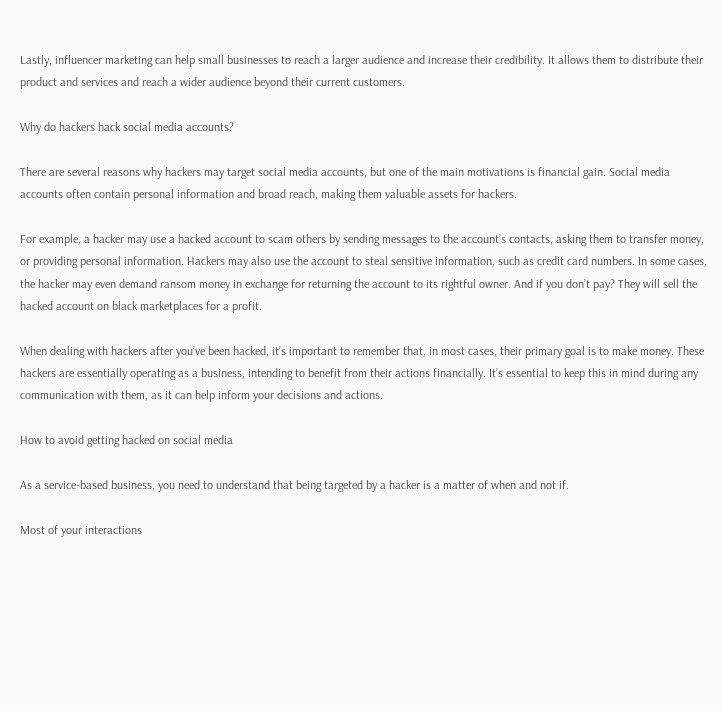Lastly, influencer marketing can help small businesses to reach a larger audience and increase their credibility. It allows them to distribute their product and services and reach a wider audience beyond their current customers.

Why do hackers hack social media accounts?

There are several reasons why hackers may target social media accounts, but one of the main motivations is financial gain. Social media accounts often contain personal information and broad reach, making them valuable assets for hackers.

For example, a hacker may use a hacked account to scam others by sending messages to the account’s contacts, asking them to transfer money, or providing personal information. Hackers may also use the account to steal sensitive information, such as credit card numbers. In some cases, the hacker may even demand ransom money in exchange for returning the account to its rightful owner. And if you don’t pay? They will sell the hacked account on black marketplaces for a profit.

When dealing with hackers after you’ve been hacked, it’s important to remember that, in most cases, their primary goal is to make money. These hackers are essentially operating as a business, intending to benefit from their actions financially. It’s essential to keep this in mind during any communication with them, as it can help inform your decisions and actions.

How to avoid getting hacked on social media

As a service-based business, you need to understand that being targeted by a hacker is a matter of when and not if.

Most of your interactions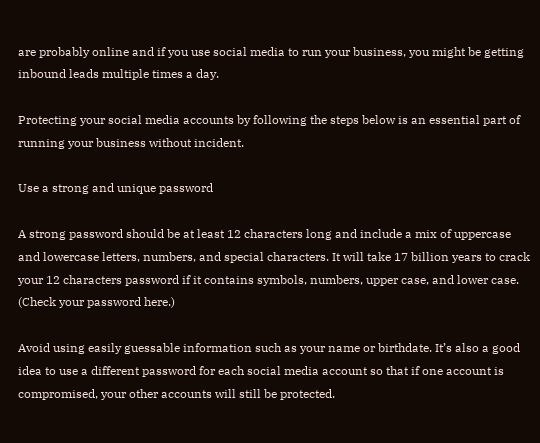are probably online and if you use social media to run your business, you might be getting inbound leads multiple times a day.

Protecting your social media accounts by following the steps below is an essential part of running your business without incident.

Use a strong and unique password

A strong password should be at least 12 characters long and include a mix of uppercase and lowercase letters, numbers, and special characters. It will take 17 billion years to crack your 12 characters password if it contains symbols, numbers, upper case, and lower case. (Check your password here.)

Avoid using easily guessable information such as your name or birthdate. It’s also a good idea to use a different password for each social media account so that if one account is compromised, your other accounts will still be protected.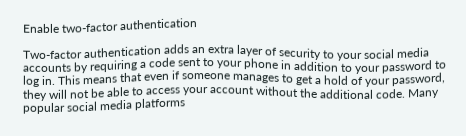Enable two-factor authentication

Two-factor authentication adds an extra layer of security to your social media accounts by requiring a code sent to your phone in addition to your password to log in. This means that even if someone manages to get a hold of your password, they will not be able to access your account without the additional code. Many popular social media platforms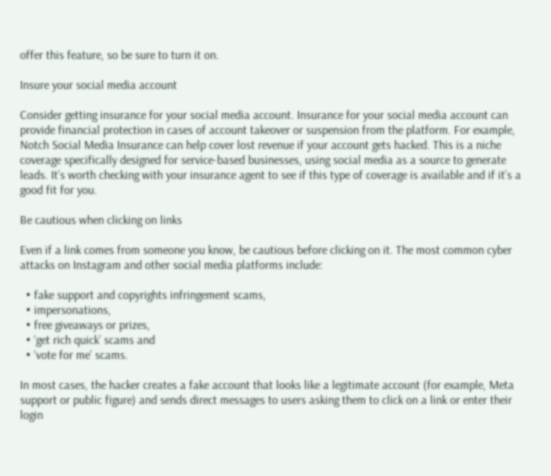offer this feature, so be sure to turn it on.

Insure your social media account

Consider getting insurance for your social media account. Insurance for your social media account can provide financial protection in cases of account takeover or suspension from the platform. For example, Notch Social Media Insurance can help cover lost revenue if your account gets hacked. This is a niche coverage specifically designed for service-based businesses, using social media as a source to generate leads. It’s worth checking with your insurance agent to see if this type of coverage is available and if it’s a good fit for you.

Be cautious when clicking on links

Even if a link comes from someone you know, be cautious before clicking on it. The most common cyber attacks on Instagram and other social media platforms include:

  • fake support and copyrights infringement scams,
  • impersonations,
  • free giveaways or prizes,
  • ‘get rich quick’ scams and
  • ‘vote for me’ scams.

In most cases, the hacker creates a fake account that looks like a legitimate account (for example, Meta support or public figure) and sends direct messages to users asking them to click on a link or enter their login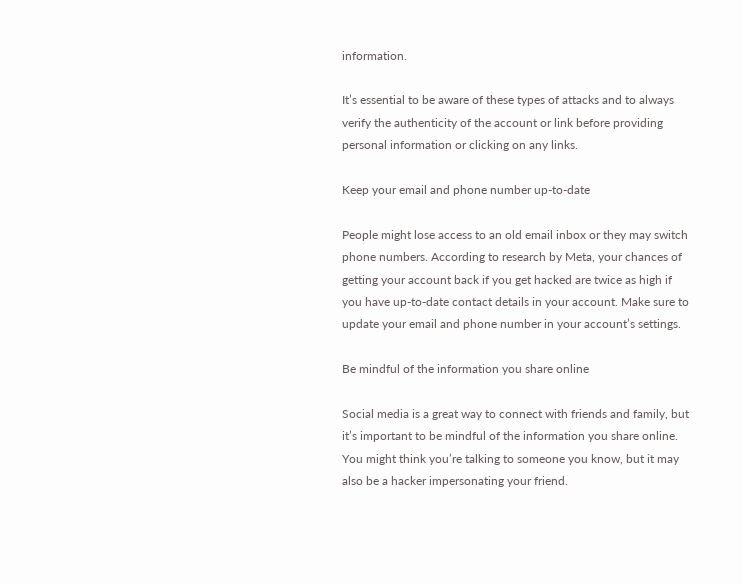information.

It’s essential to be aware of these types of attacks and to always verify the authenticity of the account or link before providing personal information or clicking on any links.

Keep your email and phone number up-to-date

People might lose access to an old email inbox or they may switch phone numbers. According to research by Meta, your chances of getting your account back if you get hacked are twice as high if you have up-to-date contact details in your account. Make sure to update your email and phone number in your account’s settings.

Be mindful of the information you share online

Social media is a great way to connect with friends and family, but it’s important to be mindful of the information you share online.
You might think you’re talking to someone you know, but it may also be a hacker impersonating your friend.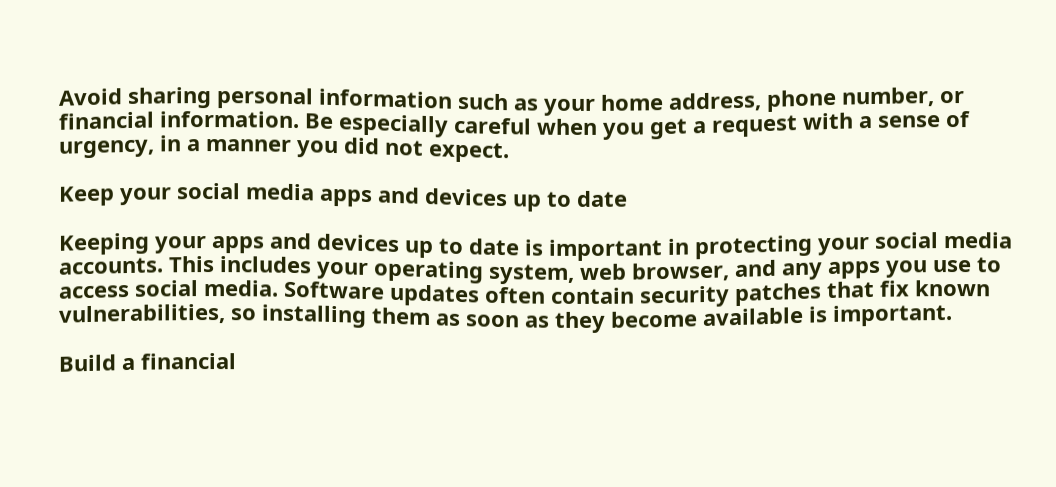Avoid sharing personal information such as your home address, phone number, or financial information. Be especially careful when you get a request with a sense of urgency, in a manner you did not expect.

Keep your social media apps and devices up to date

Keeping your apps and devices up to date is important in protecting your social media accounts. This includes your operating system, web browser, and any apps you use to access social media. Software updates often contain security patches that fix known vulnerabilities, so installing them as soon as they become available is important.

Build a financial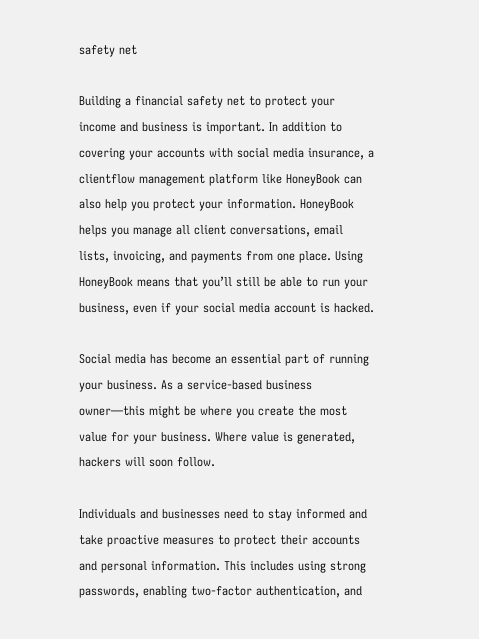safety net

Building a financial safety net to protect your income and business is important. In addition to covering your accounts with social media insurance, a clientflow management platform like HoneyBook can also help you protect your information. HoneyBook helps you manage all client conversations, email lists, invoicing, and payments from one place. Using HoneyBook means that you’ll still be able to run your business, even if your social media account is hacked.

Social media has become an essential part of running your business. As a service-based business owner—this might be where you create the most value for your business. Where value is generated, hackers will soon follow.

Individuals and businesses need to stay informed and take proactive measures to protect their accounts and personal information. This includes using strong passwords, enabling two-factor authentication, and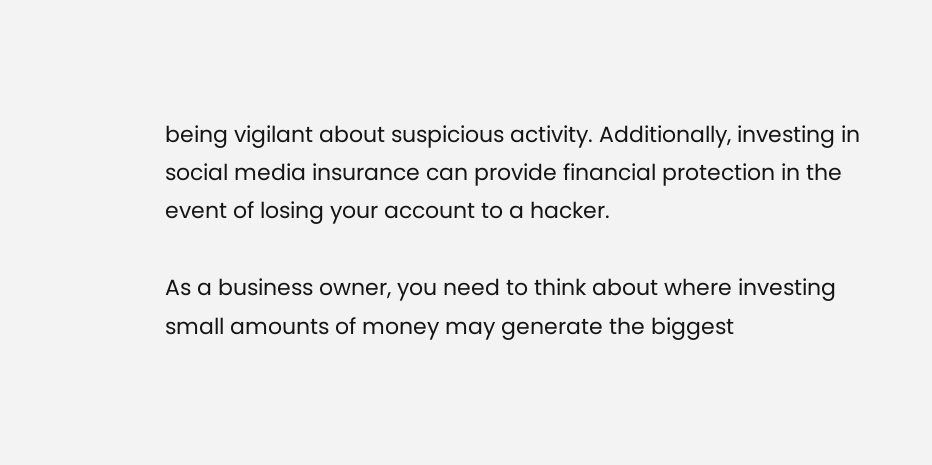being vigilant about suspicious activity. Additionally, investing in social media insurance can provide financial protection in the event of losing your account to a hacker.

As a business owner, you need to think about where investing small amounts of money may generate the biggest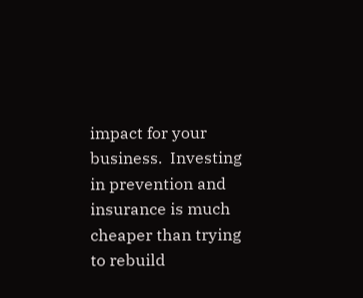impact for your business.  Investing in prevention and insurance is much cheaper than trying to rebuild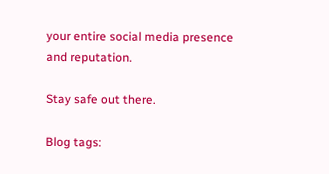your entire social media presence and reputation.

Stay safe out there.

Blog tags: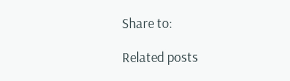Share to:

Related posts